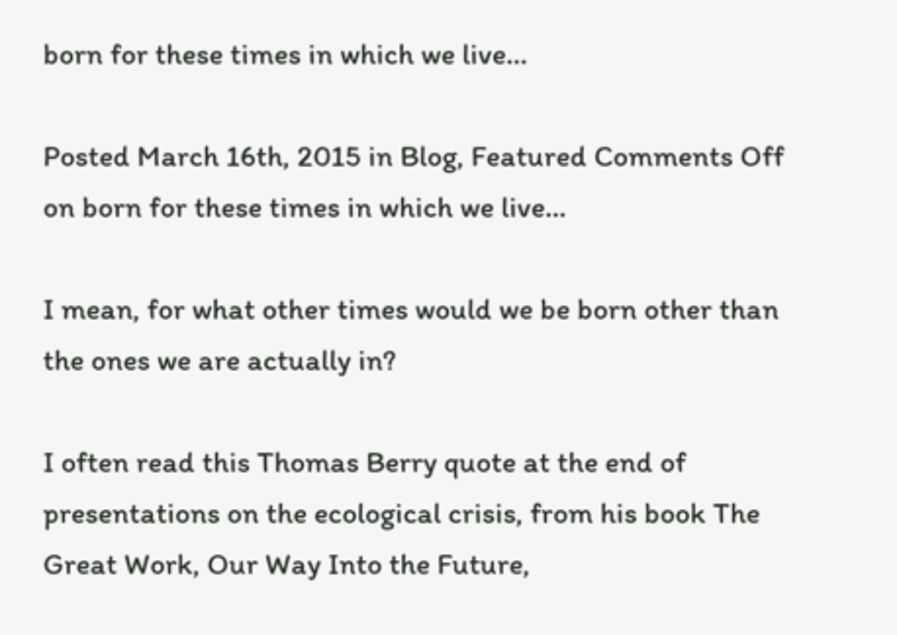born for these times in which we live…

Posted March 16th, 2015 in Blog, Featured Comments Off on born for these times in which we live…

I mean, for what other times would we be born other than the ones we are actually in?

I often read this Thomas Berry quote at the end of presentations on the ecological crisis, from his book The Great Work, Our Way Into the Future,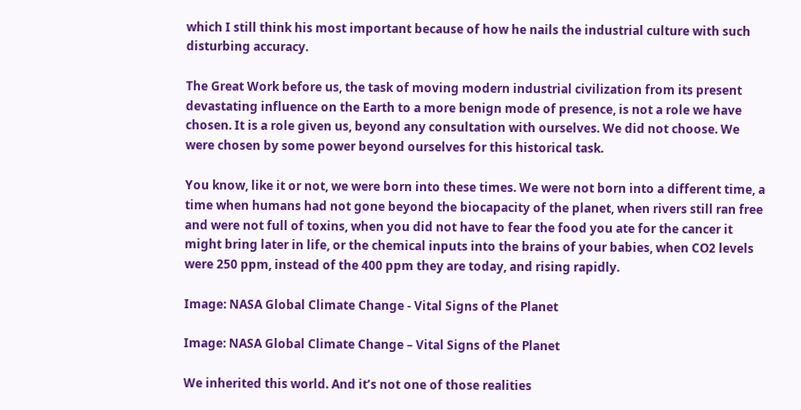which I still think his most important because of how he nails the industrial culture with such disturbing accuracy.

The Great Work before us, the task of moving modern industrial civilization from its present devastating influence on the Earth to a more benign mode of presence, is not a role we have chosen. It is a role given us, beyond any consultation with ourselves. We did not choose. We were chosen by some power beyond ourselves for this historical task.

You know, like it or not, we were born into these times. We were not born into a different time, a time when humans had not gone beyond the biocapacity of the planet, when rivers still ran free and were not full of toxins, when you did not have to fear the food you ate for the cancer it might bring later in life, or the chemical inputs into the brains of your babies, when CO2 levels were 250 ppm, instead of the 400 ppm they are today, and rising rapidly.

Image: NASA Global Climate Change - Vital Signs of the Planet

Image: NASA Global Climate Change – Vital Signs of the Planet

We inherited this world. And it’s not one of those realities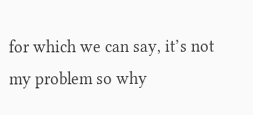for which we can say, it’s not my problem so why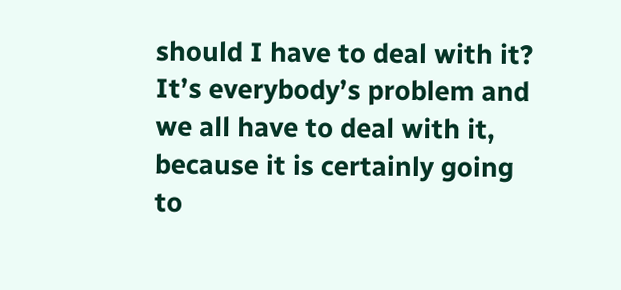should I have to deal with it? It’s everybody’s problem and we all have to deal with it, because it is certainly going to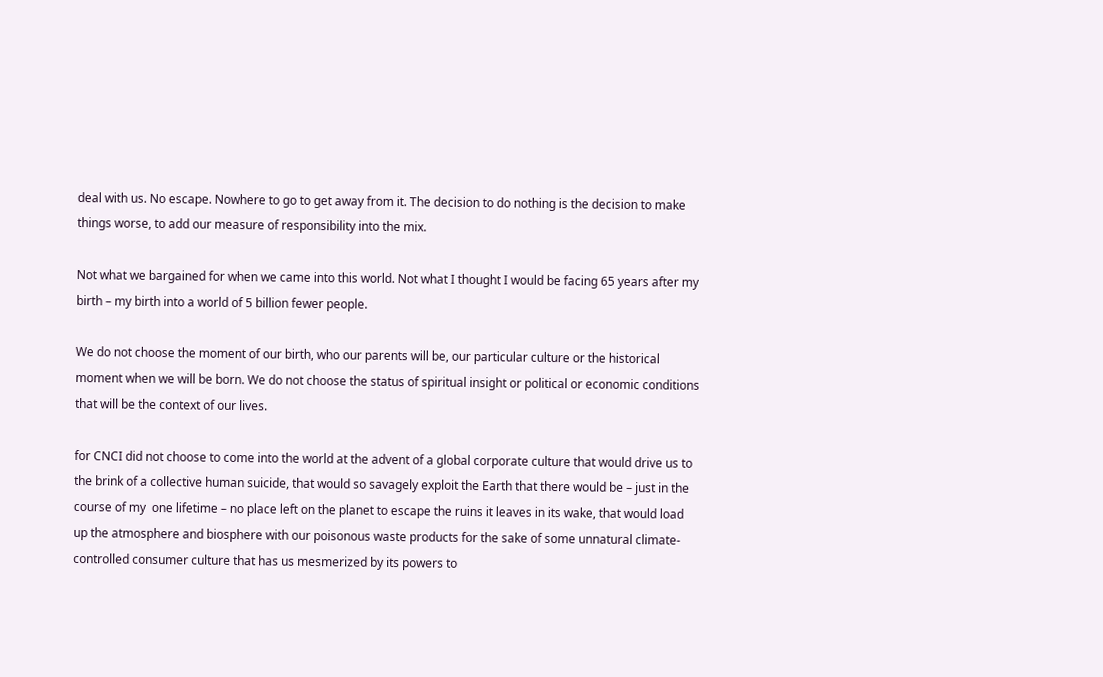deal with us. No escape. Nowhere to go to get away from it. The decision to do nothing is the decision to make things worse, to add our measure of responsibility into the mix.

Not what we bargained for when we came into this world. Not what I thought I would be facing 65 years after my birth – my birth into a world of 5 billion fewer people.

We do not choose the moment of our birth, who our parents will be, our particular culture or the historical moment when we will be born. We do not choose the status of spiritual insight or political or economic conditions that will be the context of our lives.

for CNCI did not choose to come into the world at the advent of a global corporate culture that would drive us to the brink of a collective human suicide, that would so savagely exploit the Earth that there would be – just in the course of my  one lifetime – no place left on the planet to escape the ruins it leaves in its wake, that would load up the atmosphere and biosphere with our poisonous waste products for the sake of some unnatural climate-controlled consumer culture that has us mesmerized by its powers to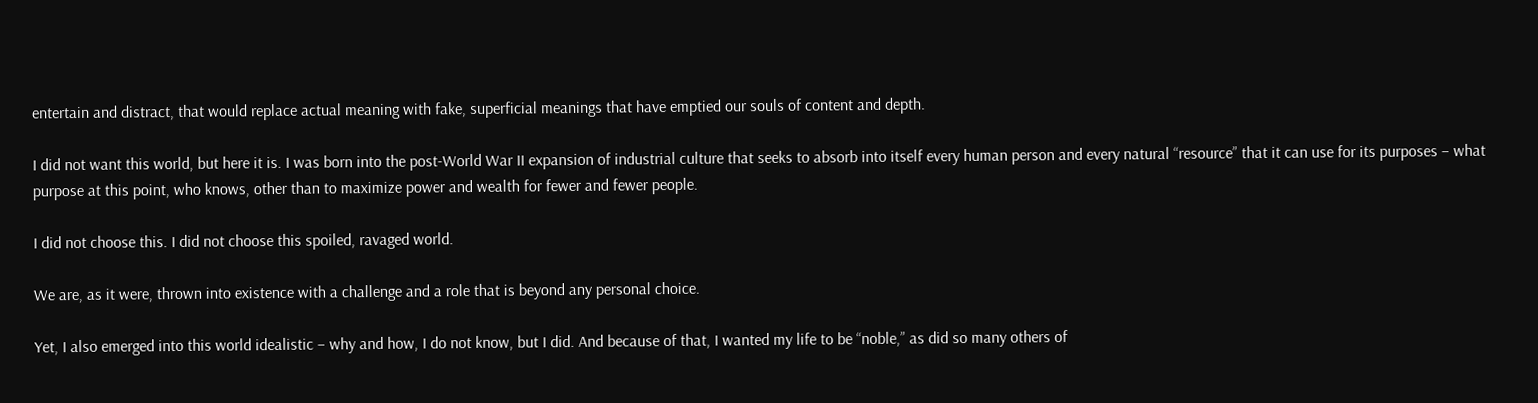entertain and distract, that would replace actual meaning with fake, superficial meanings that have emptied our souls of content and depth.

I did not want this world, but here it is. I was born into the post-World War II expansion of industrial culture that seeks to absorb into itself every human person and every natural “resource” that it can use for its purposes – what purpose at this point, who knows, other than to maximize power and wealth for fewer and fewer people.

I did not choose this. I did not choose this spoiled, ravaged world.

We are, as it were, thrown into existence with a challenge and a role that is beyond any personal choice.

Yet, I also emerged into this world idealistic – why and how, I do not know, but I did. And because of that, I wanted my life to be “noble,” as did so many others of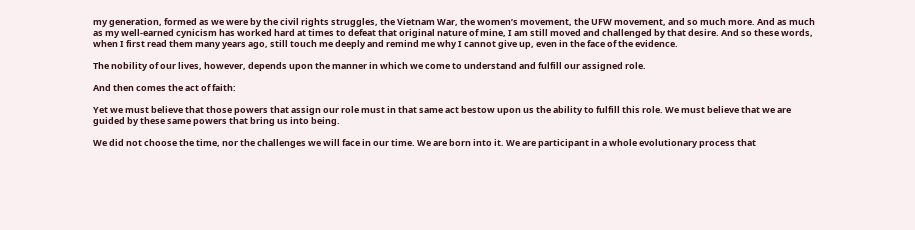my generation, formed as we were by the civil rights struggles, the Vietnam War, the women’s movement, the UFW movement, and so much more. And as much as my well-earned cynicism has worked hard at times to defeat that original nature of mine, I am still moved and challenged by that desire. And so these words, when I first read them many years ago, still touch me deeply and remind me why I cannot give up, even in the face of the evidence.

The nobility of our lives, however, depends upon the manner in which we come to understand and fulfill our assigned role.

And then comes the act of faith:

Yet we must believe that those powers that assign our role must in that same act bestow upon us the ability to fulfill this role. We must believe that we are guided by these same powers that bring us into being.

We did not choose the time, nor the challenges we will face in our time. We are born into it. We are participant in a whole evolutionary process that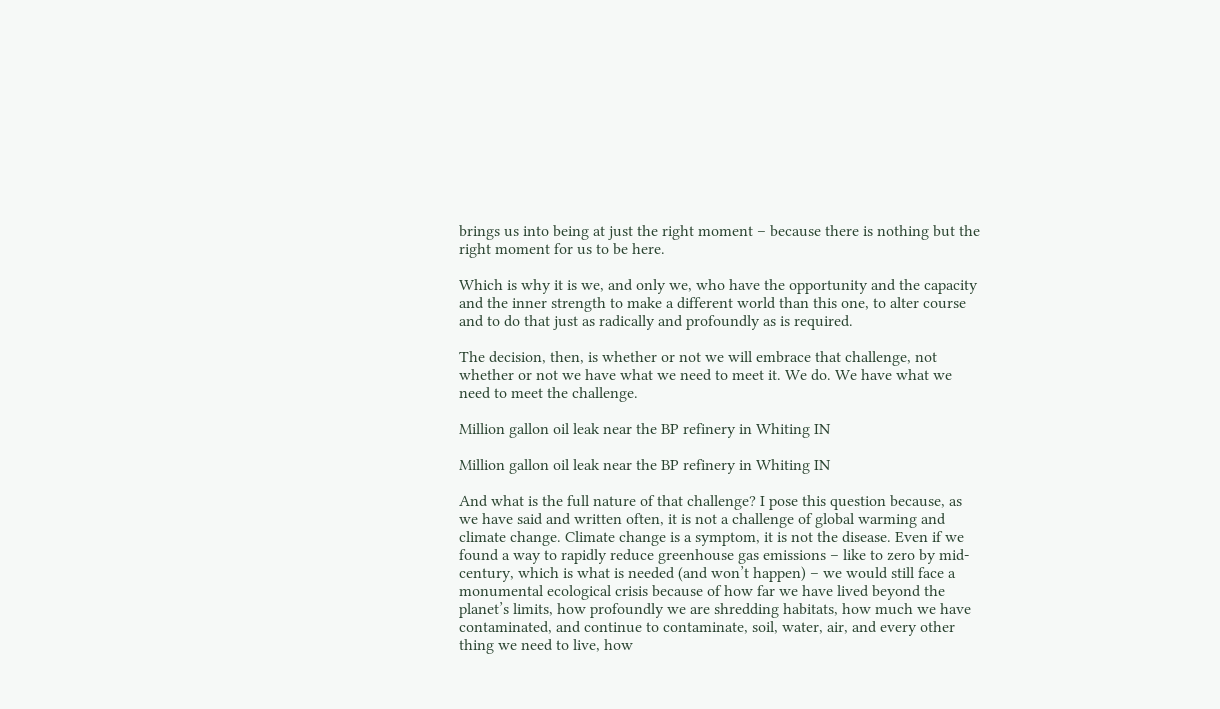brings us into being at just the right moment – because there is nothing but the right moment for us to be here.

Which is why it is we, and only we, who have the opportunity and the capacity and the inner strength to make a different world than this one, to alter course and to do that just as radically and profoundly as is required.

The decision, then, is whether or not we will embrace that challenge, not whether or not we have what we need to meet it. We do. We have what we need to meet the challenge.

Million gallon oil leak near the BP refinery in Whiting IN

Million gallon oil leak near the BP refinery in Whiting IN

And what is the full nature of that challenge? I pose this question because, as we have said and written often, it is not a challenge of global warming and climate change. Climate change is a symptom, it is not the disease. Even if we found a way to rapidly reduce greenhouse gas emissions – like to zero by mid-century, which is what is needed (and won’t happen) – we would still face a monumental ecological crisis because of how far we have lived beyond the planet’s limits, how profoundly we are shredding habitats, how much we have contaminated, and continue to contaminate, soil, water, air, and every other thing we need to live, how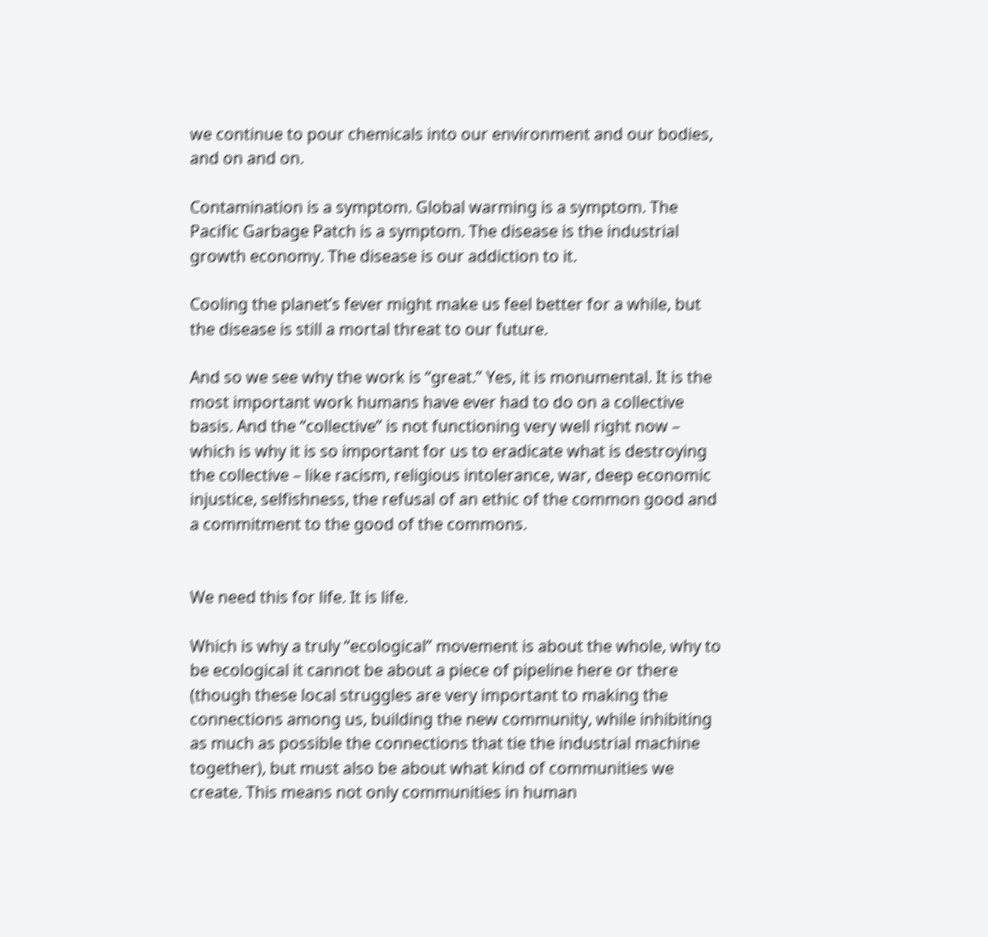we continue to pour chemicals into our environment and our bodies, and on and on.

Contamination is a symptom. Global warming is a symptom. The Pacific Garbage Patch is a symptom. The disease is the industrial growth economy. The disease is our addiction to it.

Cooling the planet’s fever might make us feel better for a while, but the disease is still a mortal threat to our future.

And so we see why the work is “great.” Yes, it is monumental. It is the most important work humans have ever had to do on a collective basis. And the “collective” is not functioning very well right now – which is why it is so important for us to eradicate what is destroying the collective – like racism, religious intolerance, war, deep economic injustice, selfishness, the refusal of an ethic of the common good and a commitment to the good of the commons.


We need this for life. It is life.

Which is why a truly “ecological” movement is about the whole, why to be ecological it cannot be about a piece of pipeline here or there (though these local struggles are very important to making the connections among us, building the new community, while inhibiting as much as possible the connections that tie the industrial machine together), but must also be about what kind of communities we create. This means not only communities in human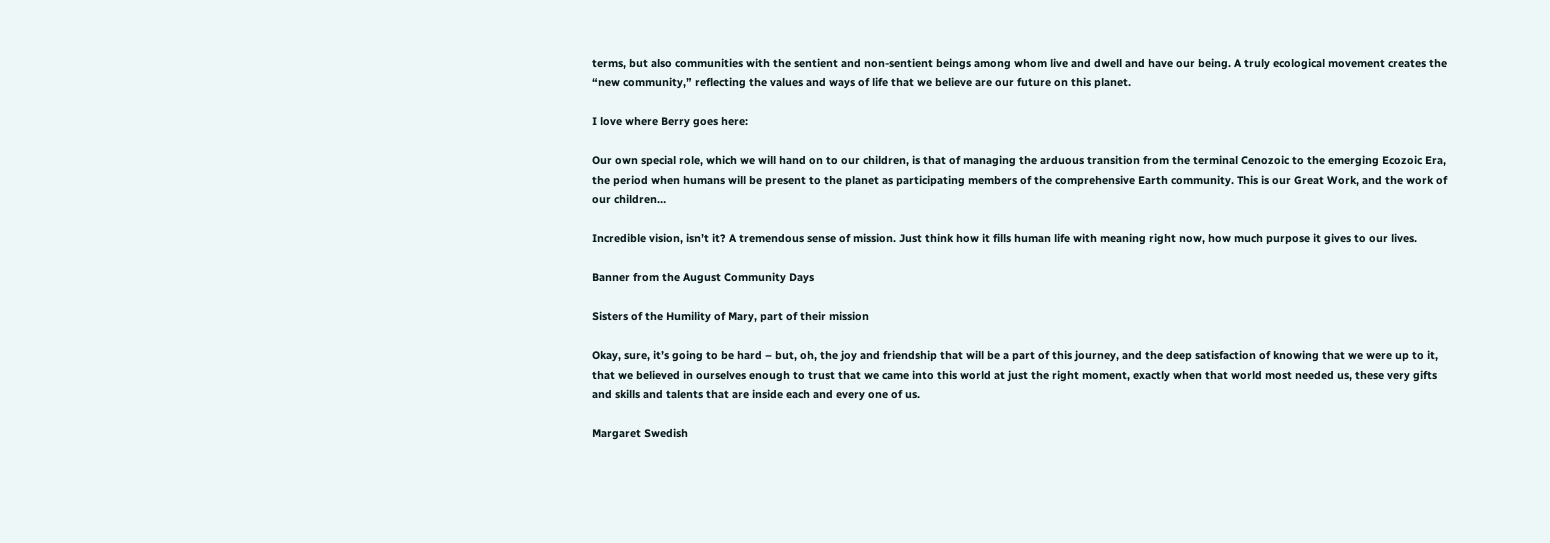terms, but also communities with the sentient and non-sentient beings among whom live and dwell and have our being. A truly ecological movement creates the “new community,” reflecting the values and ways of life that we believe are our future on this planet.

I love where Berry goes here:

Our own special role, which we will hand on to our children, is that of managing the arduous transition from the terminal Cenozoic to the emerging Ecozoic Era, the period when humans will be present to the planet as participating members of the comprehensive Earth community. This is our Great Work, and the work of our children…

Incredible vision, isn’t it? A tremendous sense of mission. Just think how it fills human life with meaning right now, how much purpose it gives to our lives.

Banner from the August Community Days

Sisters of the Humility of Mary, part of their mission

Okay, sure, it’s going to be hard – but, oh, the joy and friendship that will be a part of this journey, and the deep satisfaction of knowing that we were up to it, that we believed in ourselves enough to trust that we came into this world at just the right moment, exactly when that world most needed us, these very gifts and skills and talents that are inside each and every one of us.

Margaret Swedish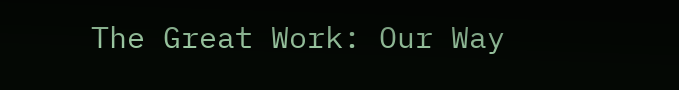The Great Work: Our Way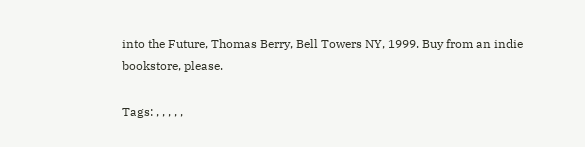into the Future, Thomas Berry, Bell Towers NY, 1999. Buy from an indie bookstore, please.

Tags: , , , , ,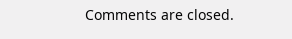Comments are closed.